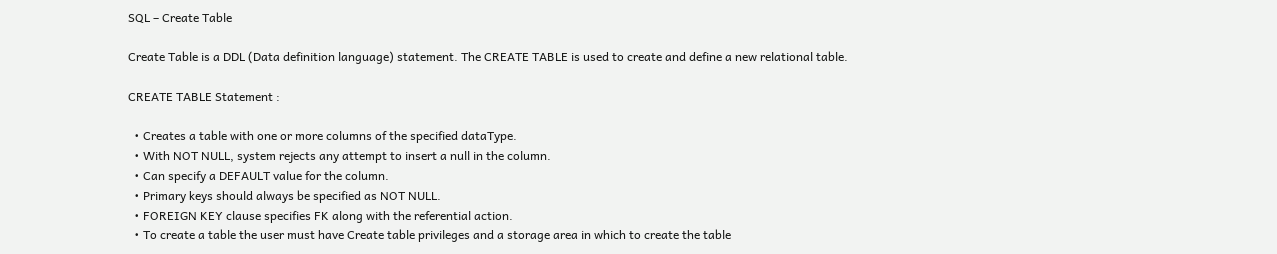SQL – Create Table

Create Table is a DDL (Data definition language) statement. The CREATE TABLE is used to create and define a new relational table.

CREATE TABLE Statement :

  • Creates a table with one or more columns of the specified dataType.
  • With NOT NULL, system rejects any attempt to insert a null in the column.
  • Can specify a DEFAULT value for the column.
  • Primary keys should always be specified as NOT NULL.
  • FOREIGN KEY clause specifies FK along with the referential action.
  • To create a table the user must have Create table privileges and a storage area in which to create the table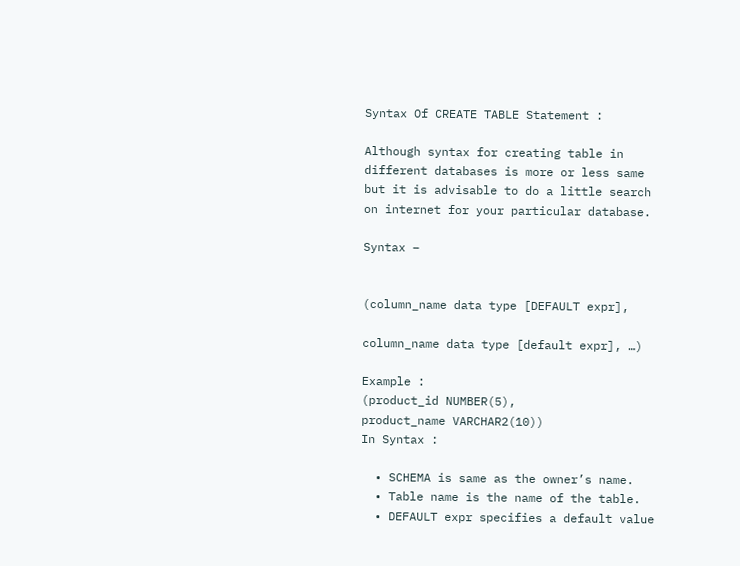Syntax Of CREATE TABLE Statement :

Although syntax for creating table in different databases is more or less same but it is advisable to do a little search on internet for your particular database.

Syntax –


(column_name data type [DEFAULT expr],

column_name data type [default expr], …)

Example :
(product_id NUMBER(5),
product_name VARCHAR2(10))
In Syntax :

  • SCHEMA is same as the owner’s name.
  • Table name is the name of the table.
  • DEFAULT expr specifies a default value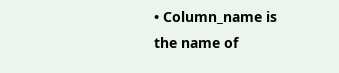• Column_name is the name of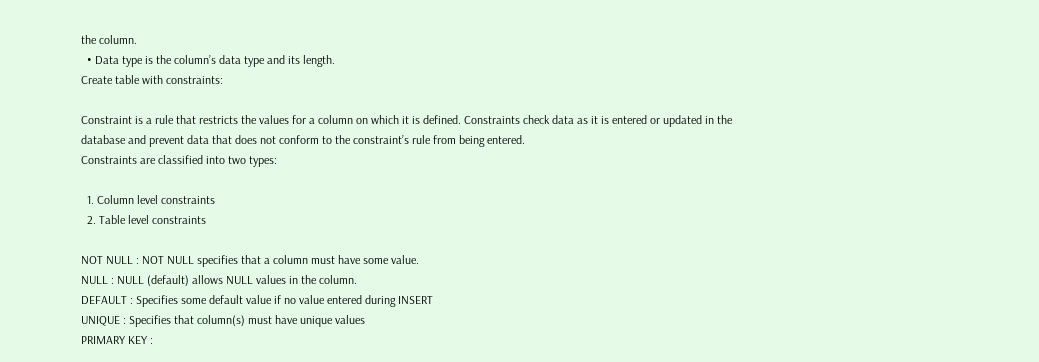the column.
  • Data type is the column’s data type and its length.
Create table with constraints:

Constraint is a rule that restricts the values for a column on which it is defined. Constraints check data as it is entered or updated in the database and prevent data that does not conform to the constraint’s rule from being entered.
Constraints are classified into two types:

  1. Column level constraints
  2. Table level constraints

NOT NULL : NOT NULL specifies that a column must have some value.
NULL : NULL (default) allows NULL values in the column.
DEFAULT : Specifies some default value if no value entered during INSERT
UNIQUE : Specifies that column(s) must have unique values
PRIMARY KEY :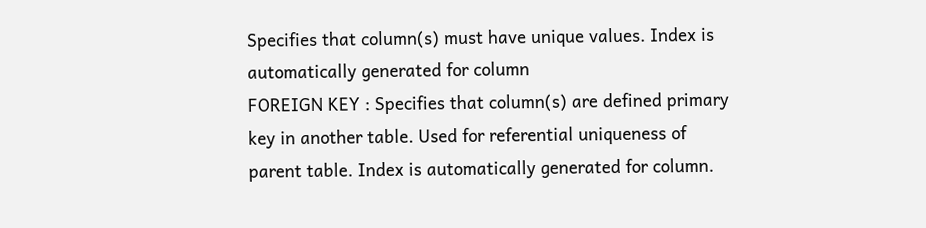Specifies that column(s) must have unique values. Index is automatically generated for column
FOREIGN KEY : Specifies that column(s) are defined primary key in another table. Used for referential uniqueness of parent table. Index is automatically generated for column.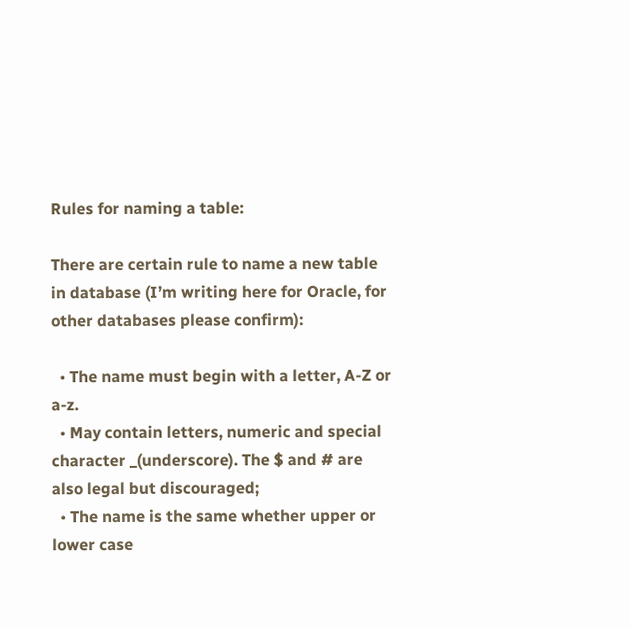Rules for naming a table:

There are certain rule to name a new table in database (I’m writing here for Oracle, for other databases please confirm):

  • The name must begin with a letter, A-Z or a-z.
  • May contain letters, numeric and special character _(underscore). The $ and # are also legal but discouraged;
  • The name is the same whether upper or lower case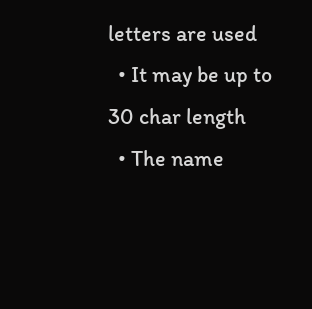letters are used
  • It may be up to 30 char length
  • The name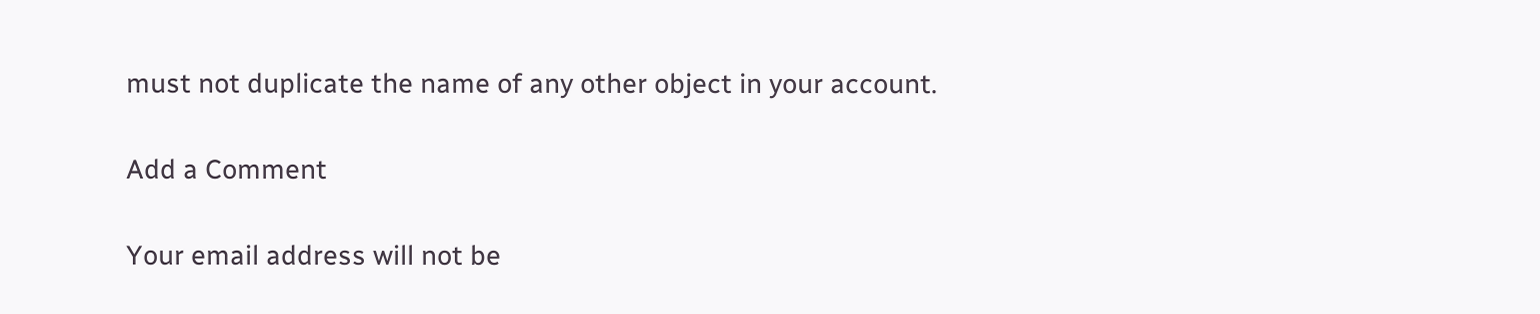must not duplicate the name of any other object in your account.

Add a Comment

Your email address will not be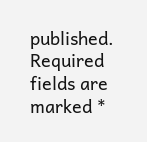published. Required fields are marked *